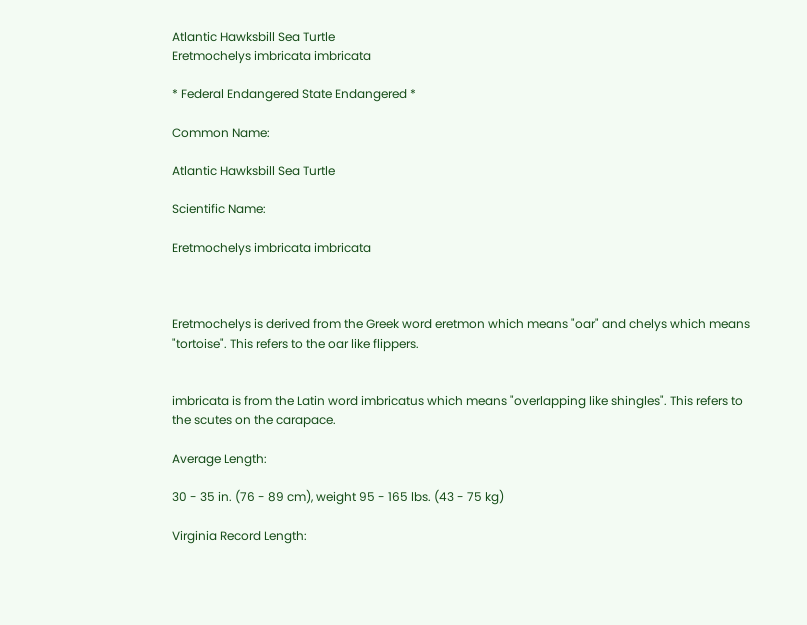Atlantic Hawksbill Sea Turtle
Eretmochelys imbricata imbricata

* Federal Endangered State Endangered *

Common Name:

Atlantic Hawksbill Sea Turtle

Scientific Name:

Eretmochelys imbricata imbricata



Eretmochelys is derived from the Greek word eretmon which means "oar" and chelys which means "tortoise". This refers to the oar like flippers.


imbricata is from the Latin word imbricatus which means "overlapping like shingles". This refers to the scutes on the carapace.

Average Length:

30 - 35 in. (76 - 89 cm), weight 95 - 165 lbs. (43 - 75 kg)

Virginia Record Length: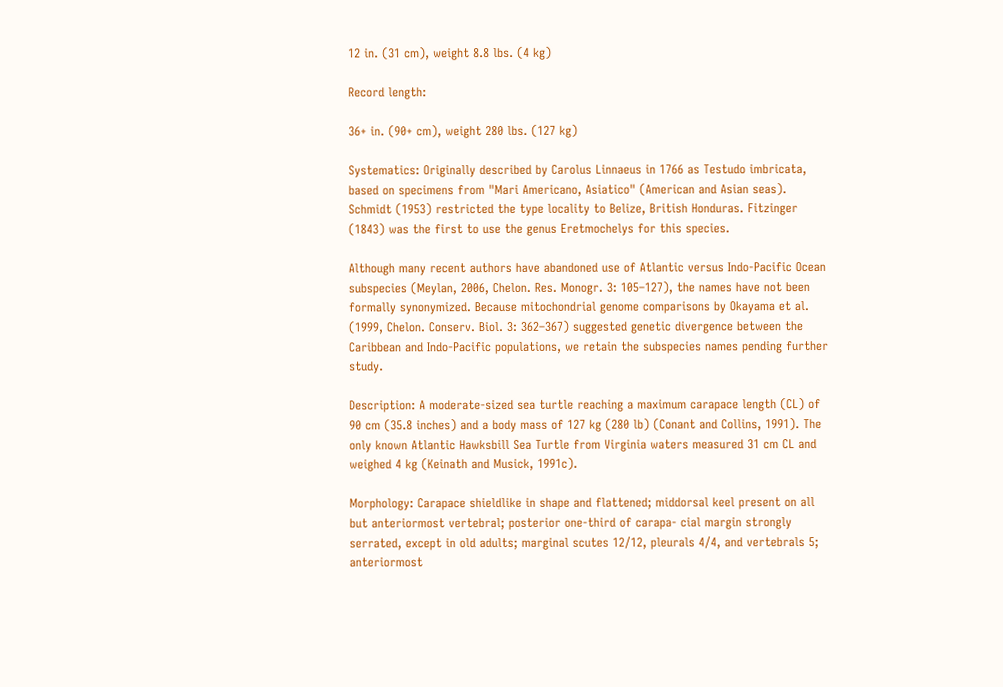12 in. (31 cm), weight 8.8 lbs. (4 kg)

Record length:

36+ in. (90+ cm), weight 280 lbs. (127 kg)

Systematics: Originally described by Carolus Linnaeus in 1766 as Testudo imbricata, based on specimens from "Mari Americano, Asiatico" (American and Asian seas). Schmidt (1953) restricted the type locality to Belize, British Honduras. Fitzinger (1843) was the first to use the genus Eretmochelys for this species.

Although many recent authors have abandoned use of Atlantic versus Indo-Pacific Ocean subspecies (Meylan, 2006, Chelon. Res. Monogr. 3: 105–127), the names have not been formally synonymized. Because mitochondrial genome comparisons by Okayama et al. (1999, Chelon. Conserv. Biol. 3: 362–367) suggested genetic divergence between the Caribbean and Indo-Pacific populations, we retain the subspecies names pending further study.

Description: A moderate-sized sea turtle reaching a maximum carapace length (CL) of 90 cm (35.8 inches) and a body mass of 127 kg (280 lb) (Conant and Collins, 1991). The only known Atlantic Hawksbill Sea Turtle from Virginia waters measured 31 cm CL and weighed 4 kg (Keinath and Musick, 1991c).

Morphology: Carapace shieldlike in shape and flattened; middorsal keel present on all but anteriormost vertebral; posterior one-third of carapa- cial margin strongly serrated, except in old adults; marginal scutes 12/12, pleurals 4/4, and vertebrals 5; anteriormost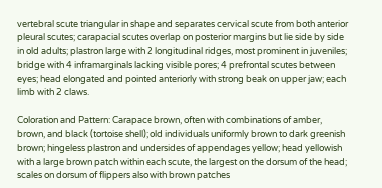vertebral scute triangular in shape and separates cervical scute from both anterior pleural scutes; carapacial scutes overlap on posterior margins but lie side by side in old adults; plastron large with 2 longitudinal ridges, most prominent in juveniles; bridge with 4 inframarginals lacking visible pores; 4 prefrontal scutes between eyes; head elongated and pointed anteriorly with strong beak on upper jaw; each limb with 2 claws.

Coloration and Pattern: Carapace brown, often with combinations of amber, brown, and black (tortoise shell); old individuals uniformly brown to dark greenish brown; hingeless plastron and undersides of appendages yellow; head yellowish with a large brown patch within each scute, the largest on the dorsum of the head; scales on dorsum of flippers also with brown patches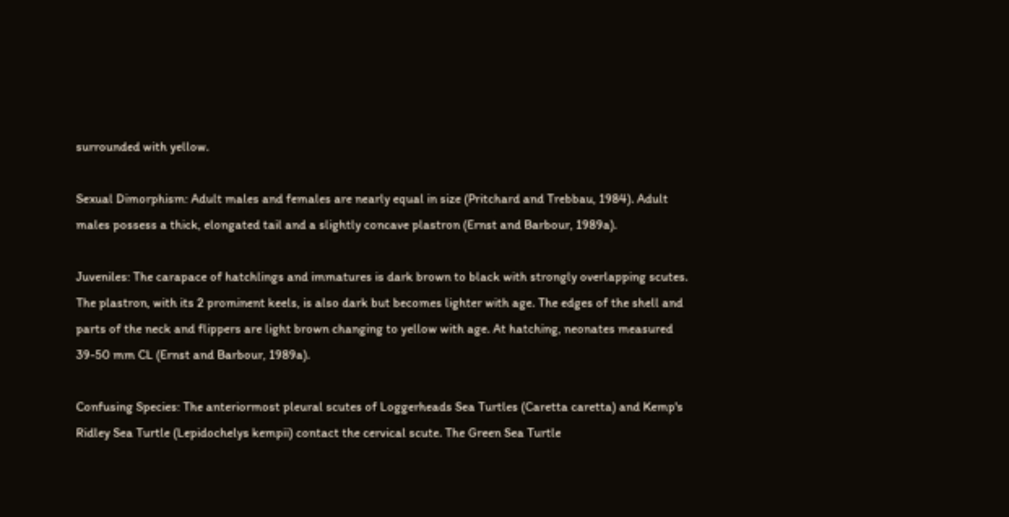surrounded with yellow.

Sexual Dimorphism: Adult males and females are nearly equal in size (Pritchard and Trebbau, 1984). Adult males possess a thick, elongated tail and a slightly concave plastron (Ernst and Barbour, 1989a).

Juveniles: The carapace of hatchlings and immatures is dark brown to black with strongly overlapping scutes. The plastron, with its 2 prominent keels, is also dark but becomes lighter with age. The edges of the shell and parts of the neck and flippers are light brown changing to yellow with age. At hatching, neonates measured 39-50 mm CL (Ernst and Barbour, 1989a).

Confusing Species: The anteriormost pleural scutes of Loggerheads Sea Turtles (Caretta caretta) and Kemp's Ridley Sea Turtle (Lepidochelys kempii) contact the cervical scute. The Green Sea Turtle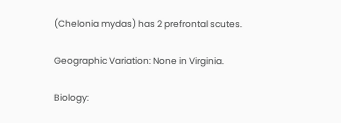(Chelonia mydas) has 2 prefrontal scutes.

Geographic Variation: None in Virginia.

Biology: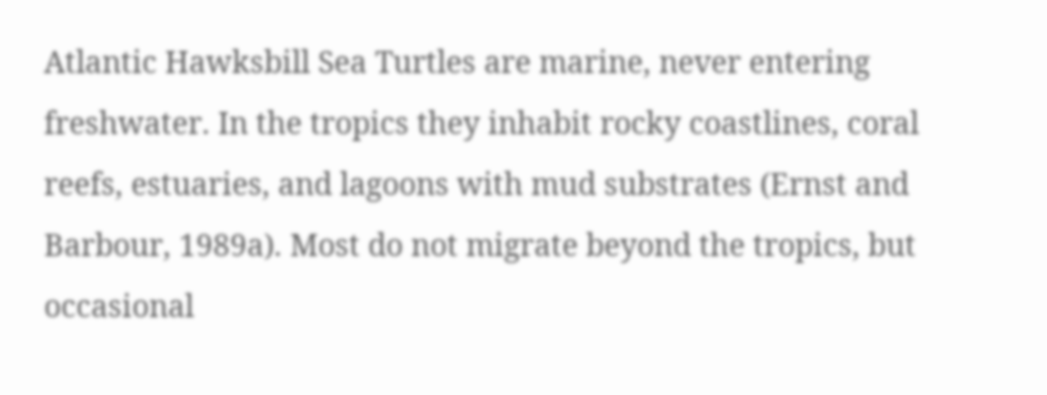Atlantic Hawksbill Sea Turtles are marine, never entering freshwater. In the tropics they inhabit rocky coastlines, coral reefs, estuaries, and lagoons with mud substrates (Ernst and Barbour, 1989a). Most do not migrate beyond the tropics, but occasional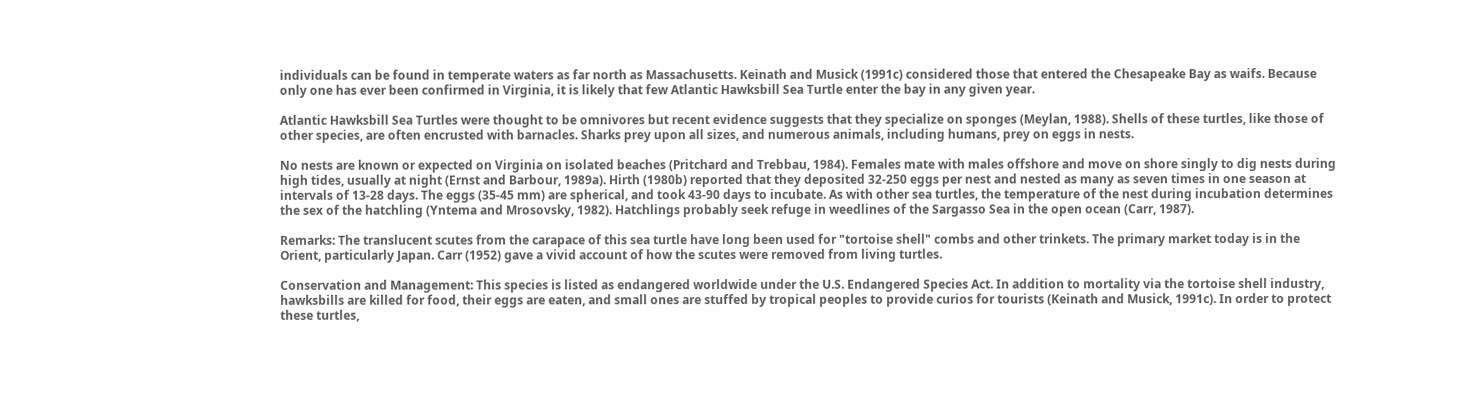individuals can be found in temperate waters as far north as Massachusetts. Keinath and Musick (1991c) considered those that entered the Chesapeake Bay as waifs. Because only one has ever been confirmed in Virginia, it is likely that few Atlantic Hawksbill Sea Turtle enter the bay in any given year.

Atlantic Hawksbill Sea Turtles were thought to be omnivores but recent evidence suggests that they specialize on sponges (Meylan, 1988). Shells of these turtles, like those of other species, are often encrusted with barnacles. Sharks prey upon all sizes, and numerous animals, including humans, prey on eggs in nests.

No nests are known or expected on Virginia on isolated beaches (Pritchard and Trebbau, 1984). Females mate with males offshore and move on shore singly to dig nests during high tides, usually at night (Ernst and Barbour, 1989a). Hirth (1980b) reported that they deposited 32-250 eggs per nest and nested as many as seven times in one season at intervals of 13-28 days. The eggs (35-45 mm) are spherical, and took 43-90 days to incubate. As with other sea turtles, the temperature of the nest during incubation determines the sex of the hatchling (Yntema and Mrosovsky, 1982). Hatchlings probably seek refuge in weedlines of the Sargasso Sea in the open ocean (Carr, 1987).

Remarks: The translucent scutes from the carapace of this sea turtle have long been used for "tortoise shell" combs and other trinkets. The primary market today is in the Orient, particularly Japan. Carr (1952) gave a vivid account of how the scutes were removed from living turtles.

Conservation and Management: This species is listed as endangered worldwide under the U.S. Endangered Species Act. In addition to mortality via the tortoise shell industry, hawksbills are killed for food, their eggs are eaten, and small ones are stuffed by tropical peoples to provide curios for tourists (Keinath and Musick, 1991c). In order to protect these turtles,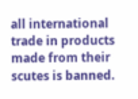all international trade in products made from their scutes is banned.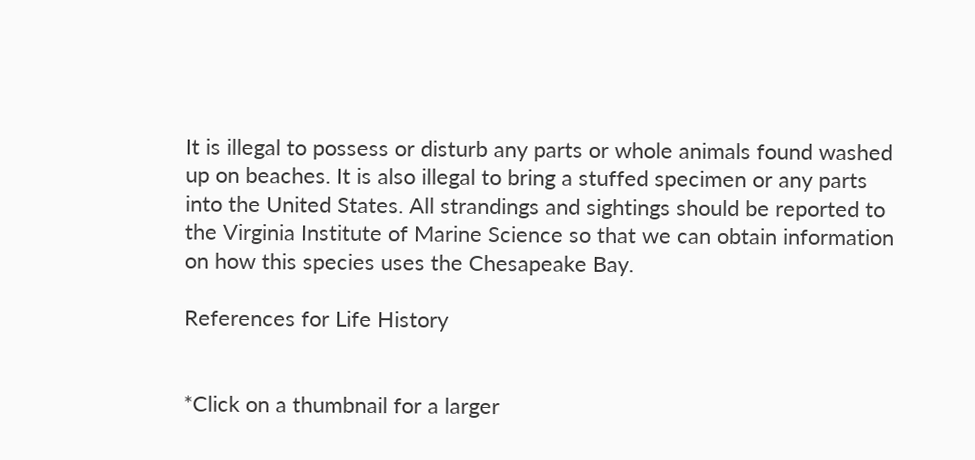It is illegal to possess or disturb any parts or whole animals found washed up on beaches. It is also illegal to bring a stuffed specimen or any parts into the United States. All strandings and sightings should be reported to the Virginia Institute of Marine Science so that we can obtain information on how this species uses the Chesapeake Bay.

References for Life History


*Click on a thumbnail for a larger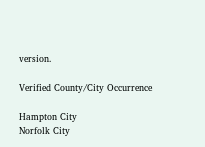version.

Verified County/City Occurrence

Hampton City
Norfolk City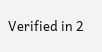Verified in 2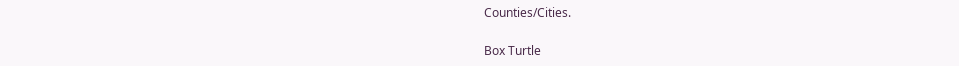Counties/Cities.

Box Turtle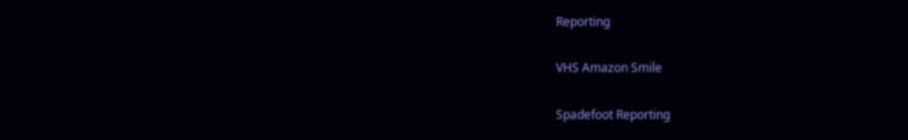Reporting

VHS Amazon Smile

Spadefoot Reporting